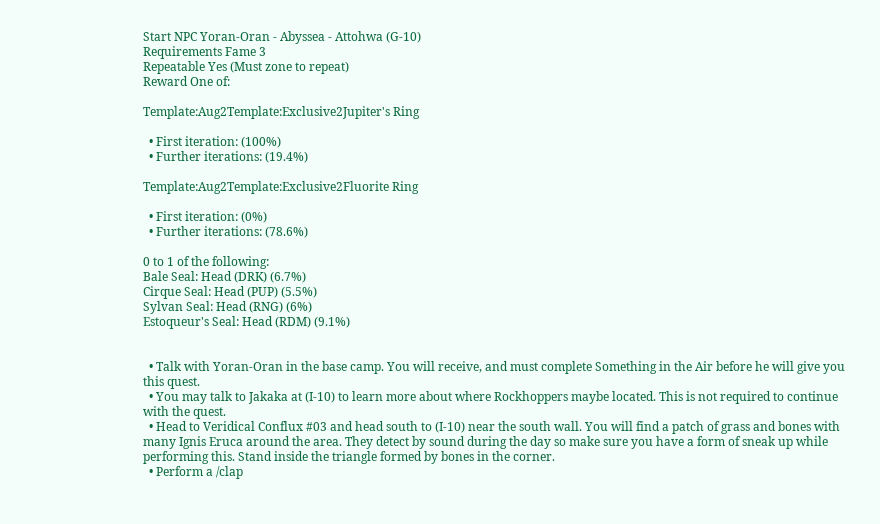Start NPC Yoran-Oran - Abyssea - Attohwa (G-10)
Requirements Fame 3
Repeatable Yes (Must zone to repeat)
Reward One of:

Template:Aug2Template:Exclusive2Jupiter's Ring

  • First iteration: (100%)
  • Further iterations: (19.4%)

Template:Aug2Template:Exclusive2Fluorite Ring

  • First iteration: (0%)
  • Further iterations: (78.6%)

0 to 1 of the following:
Bale Seal: Head (DRK) (6.7%)
Cirque Seal: Head (PUP) (5.5%)
Sylvan Seal: Head (RNG) (6%)
Estoqueur's Seal: Head (RDM) (9.1%)


  • Talk with Yoran-Oran in the base camp. You will receive, and must complete Something in the Air before he will give you this quest.
  • You may talk to Jakaka at (I-10) to learn more about where Rockhoppers maybe located. This is not required to continue with the quest.
  • Head to Veridical Conflux #03 and head south to (I-10) near the south wall. You will find a patch of grass and bones with many Ignis Eruca around the area. They detect by sound during the day so make sure you have a form of sneak up while performing this. Stand inside the triangle formed by bones in the corner.
  • Perform a /clap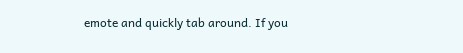emote and quickly tab around. If you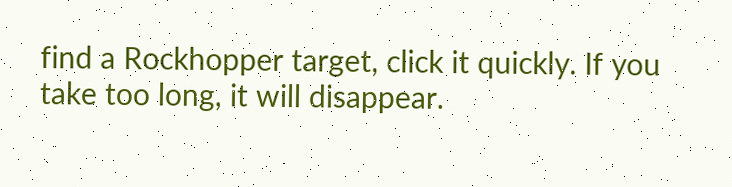find a Rockhopper target, click it quickly. If you take too long, it will disappear.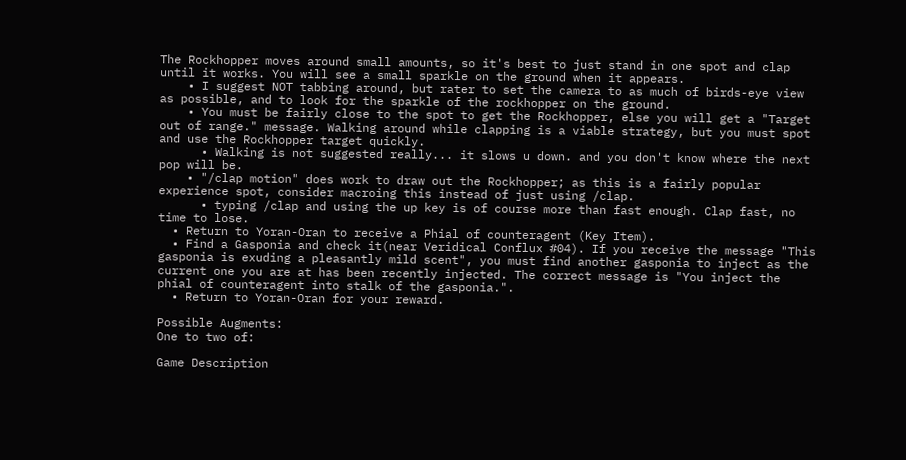The Rockhopper moves around small amounts, so it's best to just stand in one spot and clap until it works. You will see a small sparkle on the ground when it appears.
    • I suggest NOT tabbing around, but rater to set the camera to as much of birds-eye view as possible, and to look for the sparkle of the rockhopper on the ground.
    • You must be fairly close to the spot to get the Rockhopper, else you will get a "Target out of range." message. Walking around while clapping is a viable strategy, but you must spot and use the Rockhopper target quickly.
      • Walking is not suggested really... it slows u down. and you don't know where the next pop will be.
    • "/clap motion" does work to draw out the Rockhopper; as this is a fairly popular experience spot, consider macroing this instead of just using /clap.
      • typing /clap and using the up key is of course more than fast enough. Clap fast, no time to lose.
  • Return to Yoran-Oran to receive a Phial of counteragent (Key Item).
  • Find a Gasponia and check it(near Veridical Conflux #04). If you receive the message "This gasponia is exuding a pleasantly mild scent", you must find another gasponia to inject as the current one you are at has been recently injected. The correct message is "You inject the phial of counteragent into stalk of the gasponia.".
  • Return to Yoran-Oran for your reward.

Possible Augments:
One to two of:

Game Description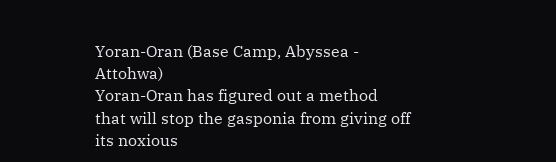Yoran-Oran (Base Camp, Abyssea - Attohwa)
Yoran-Oran has figured out a method that will stop the gasponia from giving off its noxious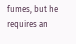fumes, but he requires an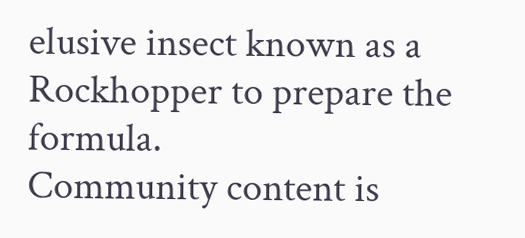elusive insect known as a Rockhopper to prepare the formula.
Community content is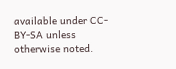available under CC-BY-SA unless otherwise noted.